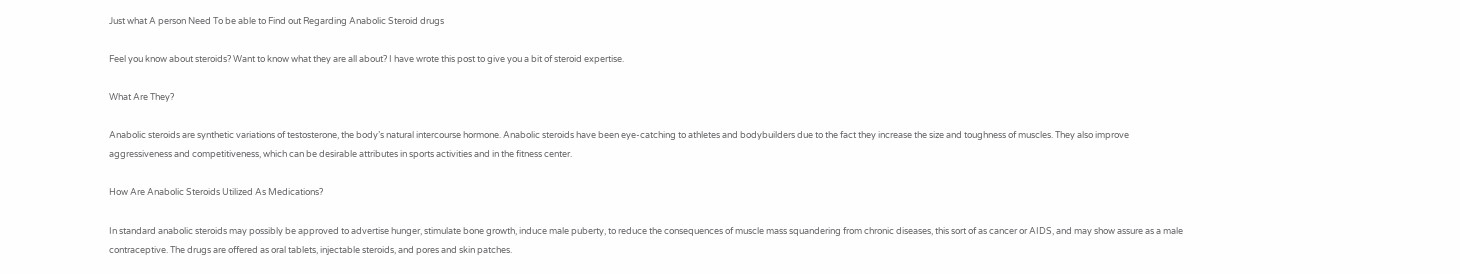Just what A person Need To be able to Find out Regarding Anabolic Steroid drugs

Feel you know about steroids? Want to know what they are all about? I have wrote this post to give you a bit of steroid expertise.

What Are They?

Anabolic steroids are synthetic variations of testosterone, the body’s natural intercourse hormone. Anabolic steroids have been eye-catching to athletes and bodybuilders due to the fact they increase the size and toughness of muscles. They also improve aggressiveness and competitiveness, which can be desirable attributes in sports activities and in the fitness center.

How Are Anabolic Steroids Utilized As Medications?

In standard anabolic steroids may possibly be approved to advertise hunger, stimulate bone growth, induce male puberty, to reduce the consequences of muscle mass squandering from chronic diseases, this sort of as cancer or AIDS, and may show assure as a male contraceptive. The drugs are offered as oral tablets, injectable steroids, and pores and skin patches.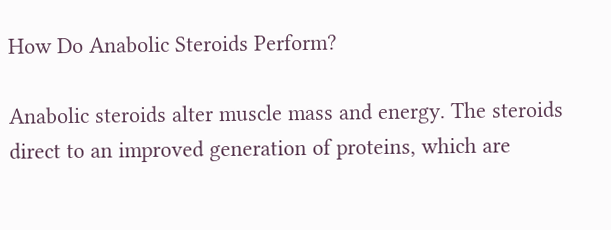How Do Anabolic Steroids Perform?

Anabolic steroids alter muscle mass and energy. The steroids direct to an improved generation of proteins, which are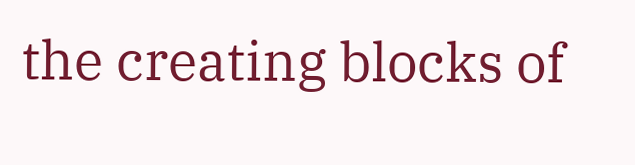the creating blocks of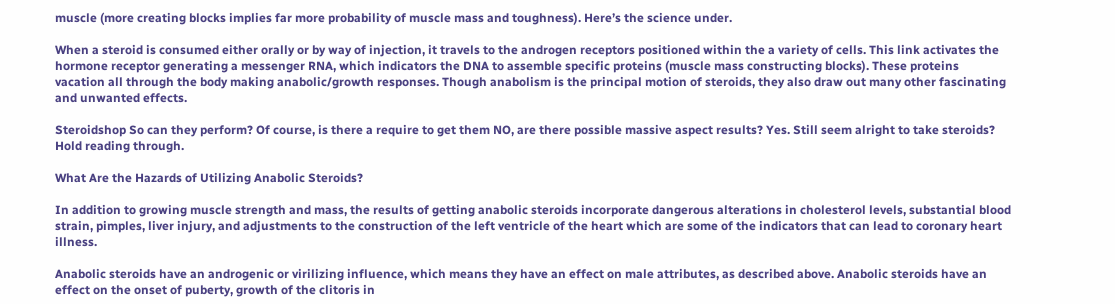muscle (more creating blocks implies far more probability of muscle mass and toughness). Here’s the science under.

When a steroid is consumed either orally or by way of injection, it travels to the androgen receptors positioned within the a variety of cells. This link activates the hormone receptor generating a messenger RNA, which indicators the DNA to assemble specific proteins (muscle mass constructing blocks). These proteins vacation all through the body making anabolic/growth responses. Though anabolism is the principal motion of steroids, they also draw out many other fascinating and unwanted effects.

Steroidshop So can they perform? Of course, is there a require to get them NO, are there possible massive aspect results? Yes. Still seem alright to take steroids? Hold reading through.

What Are the Hazards of Utilizing Anabolic Steroids?

In addition to growing muscle strength and mass, the results of getting anabolic steroids incorporate dangerous alterations in cholesterol levels, substantial blood strain, pimples, liver injury, and adjustments to the construction of the left ventricle of the heart which are some of the indicators that can lead to coronary heart illness.

Anabolic steroids have an androgenic or virilizing influence, which means they have an effect on male attributes, as described above. Anabolic steroids have an effect on the onset of puberty, growth of the clitoris in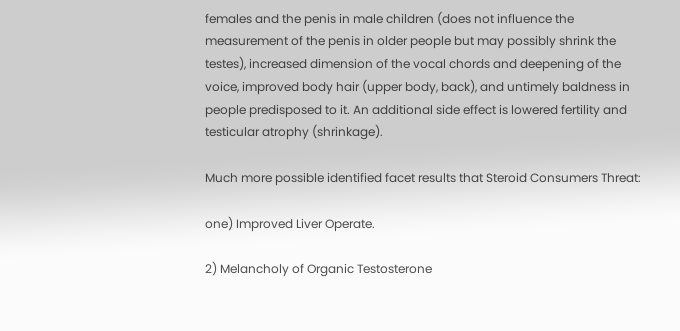females and the penis in male children (does not influence the measurement of the penis in older people but may possibly shrink the testes), increased dimension of the vocal chords and deepening of the voice, improved body hair (upper body, back), and untimely baldness in people predisposed to it. An additional side effect is lowered fertility and testicular atrophy (shrinkage).

Much more possible identified facet results that Steroid Consumers Threat:

one) Improved Liver Operate.

2) Melancholy of Organic Testosterone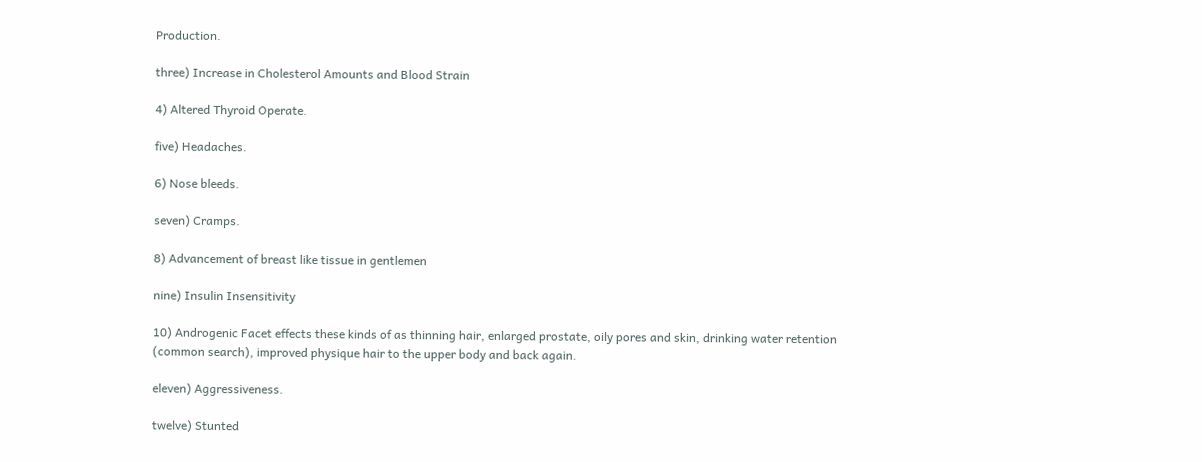Production.

three) Increase in Cholesterol Amounts and Blood Strain

4) Altered Thyroid Operate.

five) Headaches.

6) Nose bleeds.

seven) Cramps.

8) Advancement of breast like tissue in gentlemen

nine) Insulin Insensitivity

10) Androgenic Facet effects these kinds of as thinning hair, enlarged prostate, oily pores and skin, drinking water retention (common search), improved physique hair to the upper body and back again.

eleven) Aggressiveness.

twelve) Stunted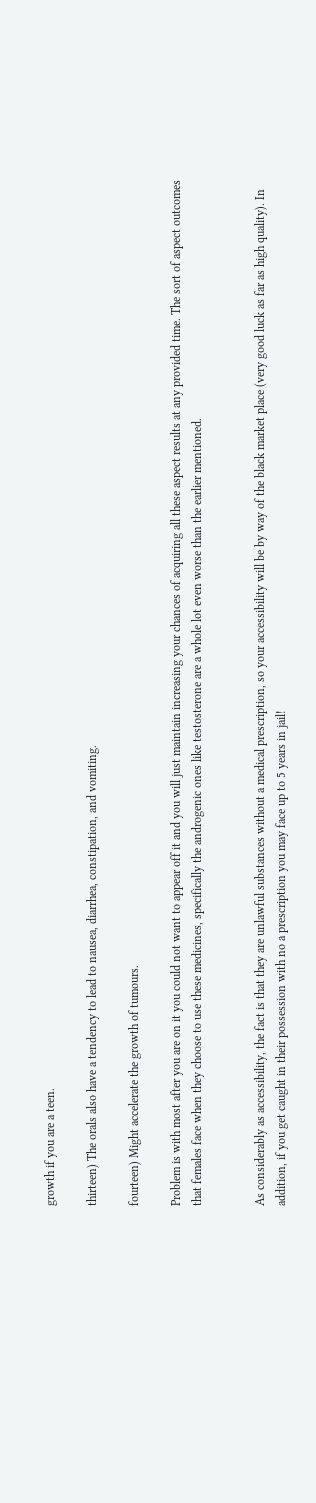growth if you are a teen.

thirteen) The orals also have a tendency to lead to nausea, diarrhea, constipation, and vomiting.

fourteen) Might accelerate the growth of tumours.

Problem is with most after you are on it you could not want to appear off it and you will just maintain increasing your chances of acquiring all these aspect results at any provided time. The sort of aspect outcomes that females face when they choose to use these medicines, specifically the androgenic ones like testosterone are a whole lot even worse than the earlier mentioned.


As considerably as accessibility, the fact is that they are unlawful substances without a medical prescription, so your accessibility will be by way of the black market place (very good luck as far as high quality). In addition, if you get caught in their possession with no a prescription you may face up to 5 years in jail!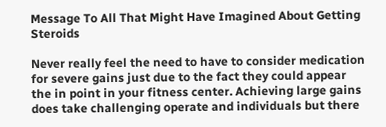Message To All That Might Have Imagined About Getting Steroids

Never really feel the need to have to consider medication for severe gains just due to the fact they could appear the in point in your fitness center. Achieving large gains does take challenging operate and individuals but there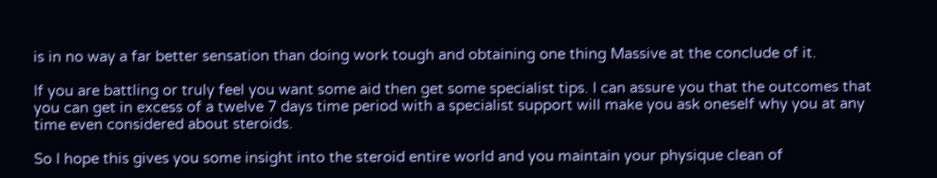is in no way a far better sensation than doing work tough and obtaining one thing Massive at the conclude of it.

If you are battling or truly feel you want some aid then get some specialist tips. I can assure you that the outcomes that you can get in excess of a twelve 7 days time period with a specialist support will make you ask oneself why you at any time even considered about steroids.

So I hope this gives you some insight into the steroid entire world and you maintain your physique clean of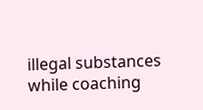illegal substances while coaching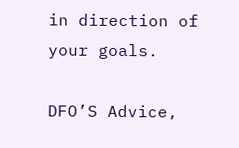in direction of your goals.

DFO’S Advice,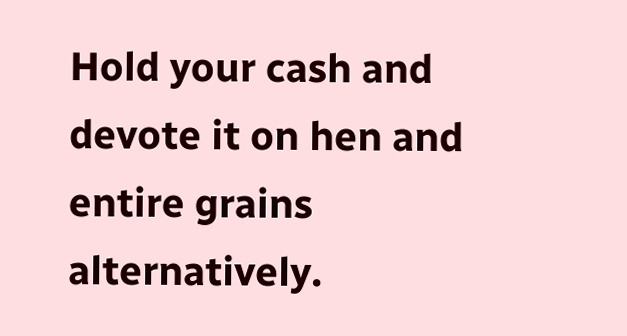Hold your cash and devote it on hen and entire grains alternatively.